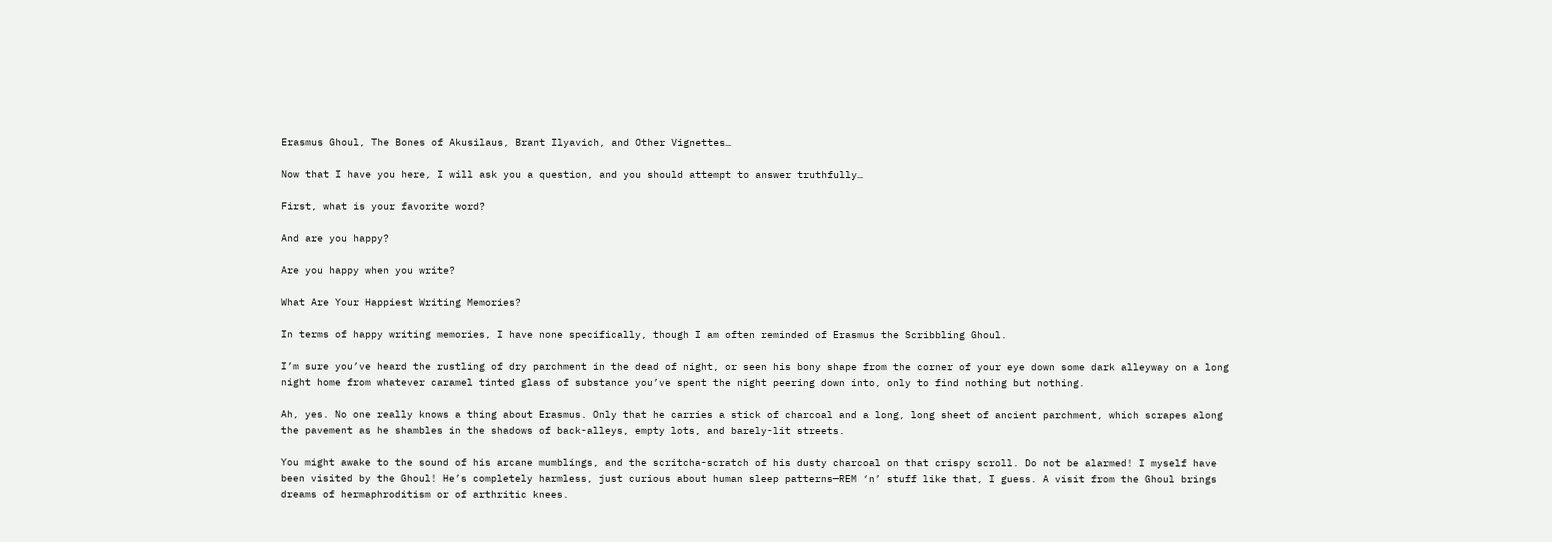Erasmus Ghoul, The Bones of Akusilaus, Brant Ilyavich, and Other Vignettes…

Now that I have you here, I will ask you a question, and you should attempt to answer truthfully…

First, what is your favorite word?

And are you happy?

Are you happy when you write?

What Are Your Happiest Writing Memories?

In terms of happy writing memories, I have none specifically, though I am often reminded of Erasmus the Scribbling Ghoul.

I’m sure you’ve heard the rustling of dry parchment in the dead of night, or seen his bony shape from the corner of your eye down some dark alleyway on a long night home from whatever caramel tinted glass of substance you’ve spent the night peering down into, only to find nothing but nothing.

Ah, yes. No one really knows a thing about Erasmus. Only that he carries a stick of charcoal and a long, long sheet of ancient parchment, which scrapes along the pavement as he shambles in the shadows of back-alleys, empty lots, and barely-lit streets.

You might awake to the sound of his arcane mumblings, and the scritcha-scratch of his dusty charcoal on that crispy scroll. Do not be alarmed! I myself have been visited by the Ghoul! He’s completely harmless, just curious about human sleep patterns—REM ‘n’ stuff like that, I guess. A visit from the Ghoul brings dreams of hermaphroditism or of arthritic knees.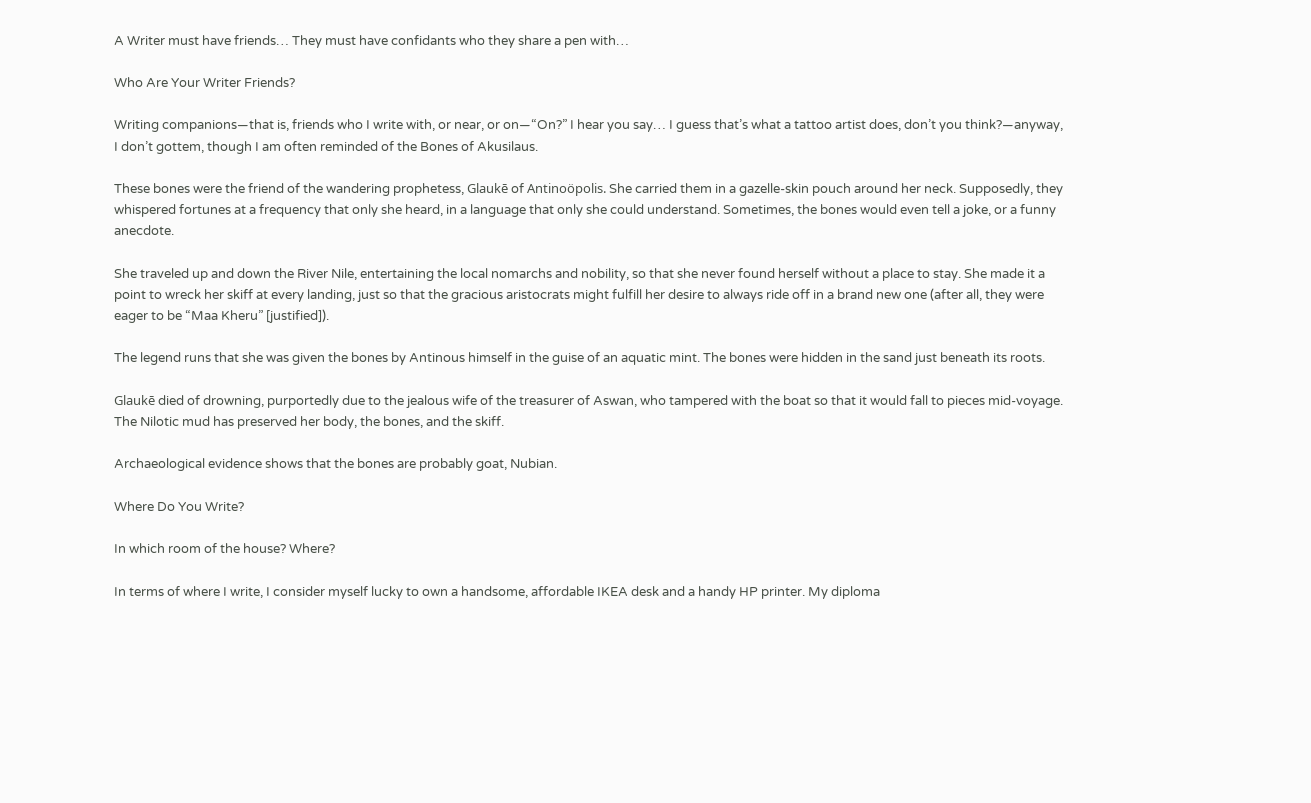A Writer must have friends… They must have confidants who they share a pen with…

Who Are Your Writer Friends?

Writing companions—that is, friends who I write with, or near, or on—“On?” I hear you say… I guess that’s what a tattoo artist does, don’t you think?—anyway, I don’t gottem, though I am often reminded of the Bones of Akusilaus.

These bones were the friend of the wandering prophetess, Glaukē of Antinoöpolis. She carried them in a gazelle-skin pouch around her neck. Supposedly, they whispered fortunes at a frequency that only she heard, in a language that only she could understand. Sometimes, the bones would even tell a joke, or a funny anecdote.

She traveled up and down the River Nile, entertaining the local nomarchs and nobility, so that she never found herself without a place to stay. She made it a point to wreck her skiff at every landing, just so that the gracious aristocrats might fulfill her desire to always ride off in a brand new one (after all, they were eager to be “Maa Kheru” [justified]).

The legend runs that she was given the bones by Antinous himself in the guise of an aquatic mint. The bones were hidden in the sand just beneath its roots.

Glaukē died of drowning, purportedly due to the jealous wife of the treasurer of Aswan, who tampered with the boat so that it would fall to pieces mid-voyage. The Nilotic mud has preserved her body, the bones, and the skiff.

Archaeological evidence shows that the bones are probably goat, Nubian.

Where Do You Write?

In which room of the house? Where?

In terms of where I write, I consider myself lucky to own a handsome, affordable IKEA desk and a handy HP printer. My diploma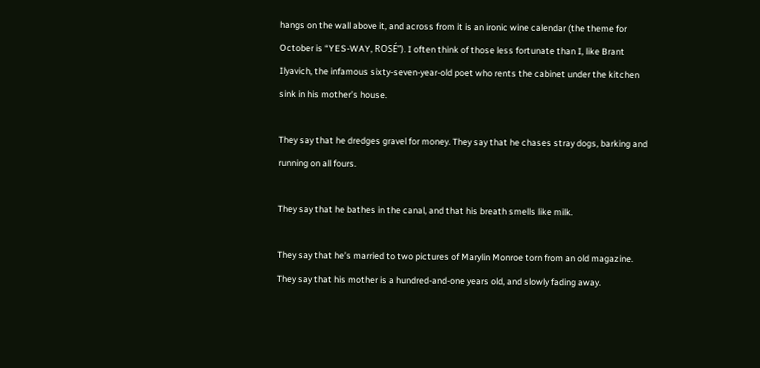hangs on the wall above it, and across from it is an ironic wine calendar (the theme for October is “YES-WAY, ROSÉ”). I often think of those less fortunate than I, like Brant Ilyavich, the infamous sixty-seven-year-old poet who rents the cabinet under the kitchen sink in his mother’s house.

They say that he dredges gravel for money. They say that he chases stray dogs, barking and running on all fours.

They say that he bathes in the canal, and that his breath smells like milk.

They say that he’s married to two pictures of Marylin Monroe torn from an old magazine. They say that his mother is a hundred-and-one years old, and slowly fading away.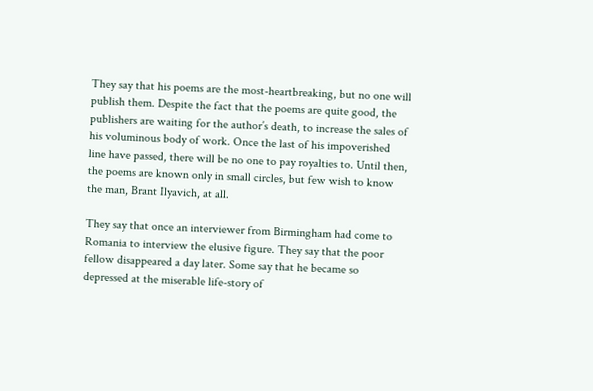They say that his poems are the most-heartbreaking, but no one will publish them. Despite the fact that the poems are quite good, the publishers are waiting for the author’s death, to increase the sales of his voluminous body of work. Once the last of his impoverished line have passed, there will be no one to pay royalties to. Until then, the poems are known only in small circles, but few wish to know the man, Brant Ilyavich, at all.

They say that once an interviewer from Birmingham had come to Romania to interview the elusive figure. They say that the poor fellow disappeared a day later. Some say that he became so depressed at the miserable life-story of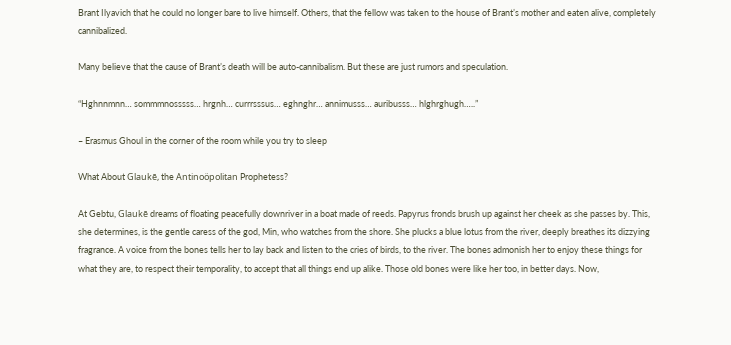Brant Ilyavich that he could no longer bare to live himself. Others, that the fellow was taken to the house of Brant’s mother and eaten alive, completely cannibalized.

Many believe that the cause of Brant’s death will be auto-cannibalism. But these are just rumors and speculation.

“Hghnnmnn… sommmnosssss… hrgnh… currrsssus… eghnghr… annimusss… auribusss… hlghrghugh…..”

– Erasmus Ghoul in the corner of the room while you try to sleep

What About Glaukē, the Antinoöpolitan Prophetess?

At Gebtu, Glaukē dreams of floating peacefully downriver in a boat made of reeds. Papyrus fronds brush up against her cheek as she passes by. This, she determines, is the gentle caress of the god, Min, who watches from the shore. She plucks a blue lotus from the river, deeply breathes its dizzying fragrance. A voice from the bones tells her to lay back and listen to the cries of birds, to the river. The bones admonish her to enjoy these things for what they are, to respect their temporality, to accept that all things end up alike. Those old bones were like her too, in better days. Now,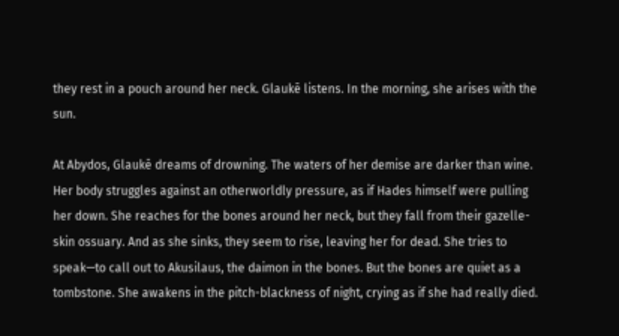they rest in a pouch around her neck. Glaukē listens. In the morning, she arises with the sun.

At Abydos, Glaukē dreams of drowning. The waters of her demise are darker than wine. Her body struggles against an otherworldly pressure, as if Hades himself were pulling her down. She reaches for the bones around her neck, but they fall from their gazelle-skin ossuary. And as she sinks, they seem to rise, leaving her for dead. She tries to speak—to call out to Akusilaus, the daimon in the bones. But the bones are quiet as a tombstone. She awakens in the pitch-blackness of night, crying as if she had really died.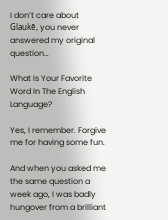I don’t care about Glaukē, you never answered my original question…

What Is Your Favorite Word In The English Language?

Yes, I remember. Forgive me for having some fun.

And when you asked me the same question a week ago, I was badly hungover from a brilliant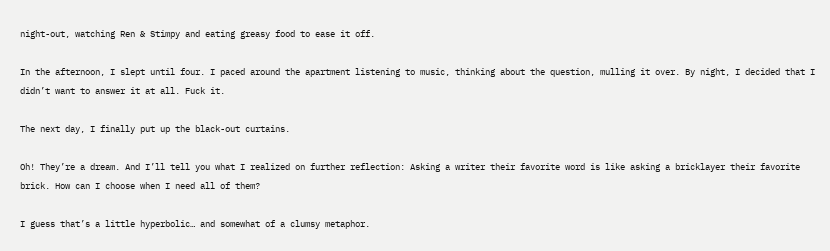night-out, watching Ren & Stimpy and eating greasy food to ease it off.

In the afternoon, I slept until four. I paced around the apartment listening to music, thinking about the question, mulling it over. By night, I decided that I didn’t want to answer it at all. Fuck it.

The next day, I finally put up the black-out curtains.

Oh! They’re a dream. And I’ll tell you what I realized on further reflection: Asking a writer their favorite word is like asking a bricklayer their favorite brick. How can I choose when I need all of them?

I guess that’s a little hyperbolic… and somewhat of a clumsy metaphor.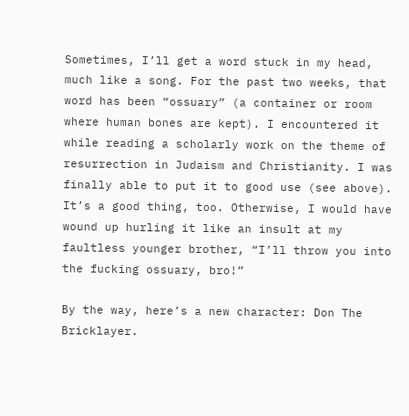Sometimes, I’ll get a word stuck in my head, much like a song. For the past two weeks, that word has been “ossuary” (a container or room where human bones are kept). I encountered it while reading a scholarly work on the theme of resurrection in Judaism and Christianity. I was finally able to put it to good use (see above). It’s a good thing, too. Otherwise, I would have wound up hurling it like an insult at my faultless younger brother, “I’ll throw you into the fucking ossuary, bro!”

By the way, here’s a new character: Don The Bricklayer.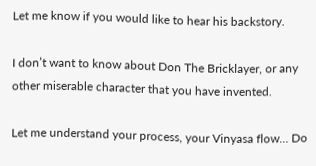Let me know if you would like to hear his backstory.

I don’t want to know about Don The Bricklayer, or any other miserable character that you have invented.

Let me understand your process, your Vinyasa flow… Do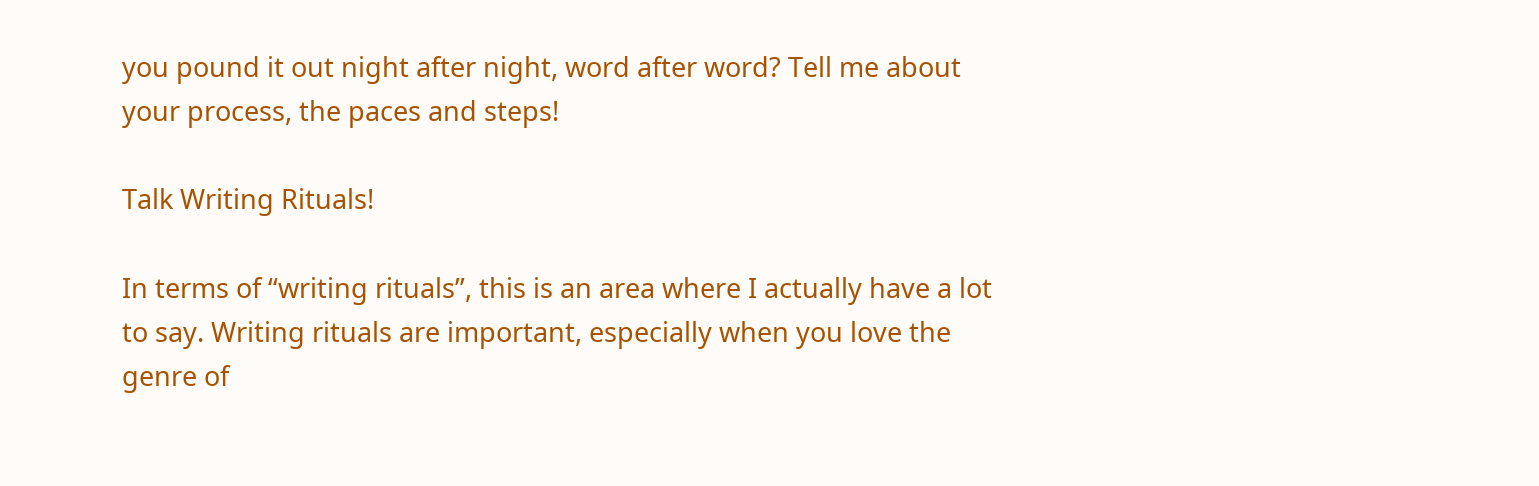you pound it out night after night, word after word? Tell me about your process, the paces and steps!

Talk Writing Rituals!

In terms of “writing rituals”, this is an area where I actually have a lot to say. Writing rituals are important, especially when you love the genre of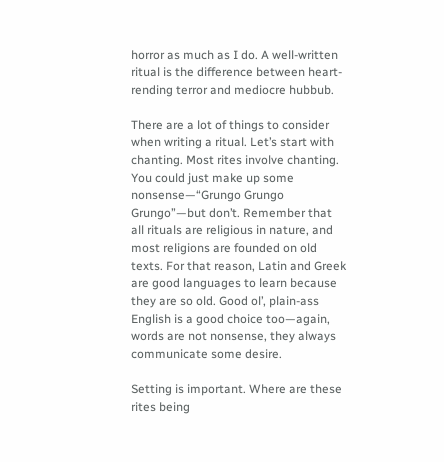horror as much as I do. A well-written ritual is the difference between heart-rending terror and mediocre hubbub.

There are a lot of things to consider when writing a ritual. Let’s start with chanting. Most rites involve chanting. You could just make up some nonsense—“Grungo Grungo Grungo”—but don’t. Remember that all rituals are religious in nature, and most religions are founded on old texts. For that reason, Latin and Greek are good languages to learn because they are so old. Good ol’, plain-ass English is a good choice too—again, words are not nonsense, they always communicate some desire.

Setting is important. Where are these rites being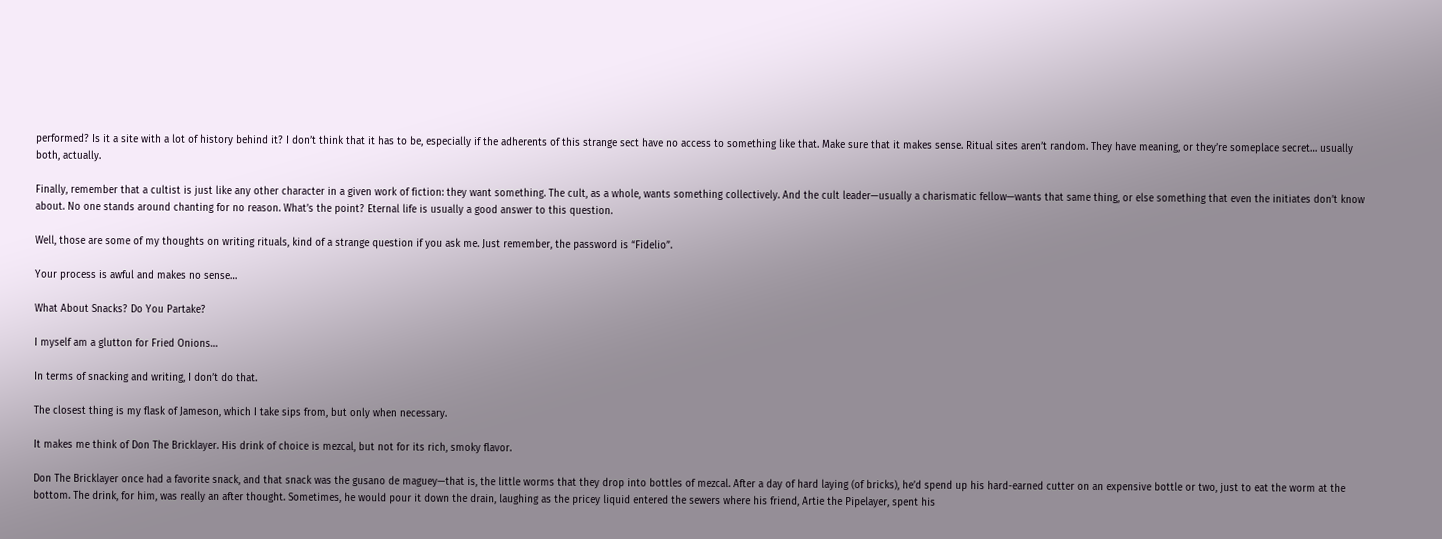performed? Is it a site with a lot of history behind it? I don’t think that it has to be, especially if the adherents of this strange sect have no access to something like that. Make sure that it makes sense. Ritual sites aren’t random. They have meaning, or they’re someplace secret… usually both, actually.

Finally, remember that a cultist is just like any other character in a given work of fiction: they want something. The cult, as a whole, wants something collectively. And the cult leader—usually a charismatic fellow—wants that same thing, or else something that even the initiates don’t know about. No one stands around chanting for no reason. What’s the point? Eternal life is usually a good answer to this question.

Well, those are some of my thoughts on writing rituals, kind of a strange question if you ask me. Just remember, the password is “Fidelio”.

Your process is awful and makes no sense…

What About Snacks? Do You Partake?

I myself am a glutton for Fried Onions…

In terms of snacking and writing, I don’t do that.

The closest thing is my flask of Jameson, which I take sips from, but only when necessary.

It makes me think of Don The Bricklayer. His drink of choice is mezcal, but not for its rich, smoky flavor.

Don The Bricklayer once had a favorite snack, and that snack was the gusano de maguey—that is, the little worms that they drop into bottles of mezcal. After a day of hard laying (of bricks), he’d spend up his hard-earned cutter on an expensive bottle or two, just to eat the worm at the bottom. The drink, for him, was really an after thought. Sometimes, he would pour it down the drain, laughing as the pricey liquid entered the sewers where his friend, Artie the Pipelayer, spent his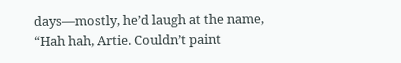days—mostly, he’d laugh at the name, “Hah hah, Artie. Couldn’t paint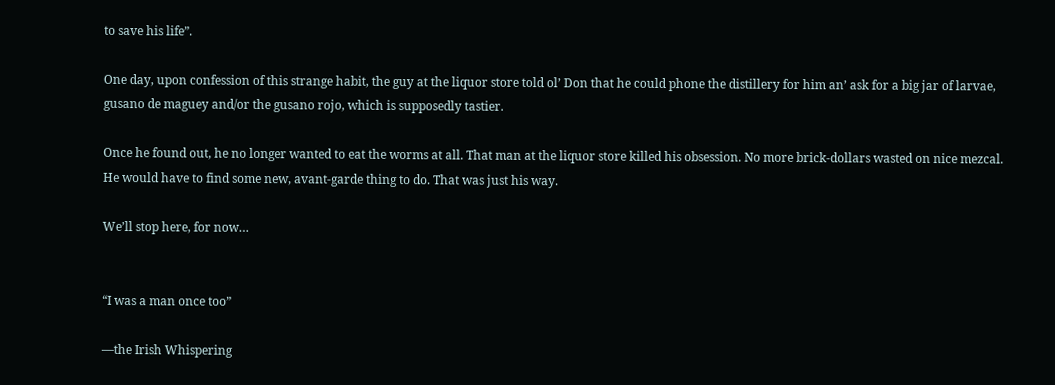to save his life”.

One day, upon confession of this strange habit, the guy at the liquor store told ol’ Don that he could phone the distillery for him an’ ask for a big jar of larvae, gusano de maguey and/or the gusano rojo, which is supposedly tastier.

Once he found out, he no longer wanted to eat the worms at all. That man at the liquor store killed his obsession. No more brick-dollars wasted on nice mezcal. He would have to find some new, avant-garde thing to do. That was just his way.

We’ll stop here, for now…


“I was a man once too”

—the Irish Whispering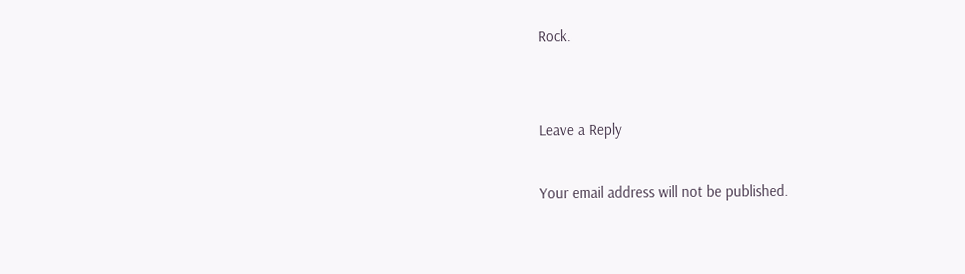Rock.


Leave a Reply

Your email address will not be published.